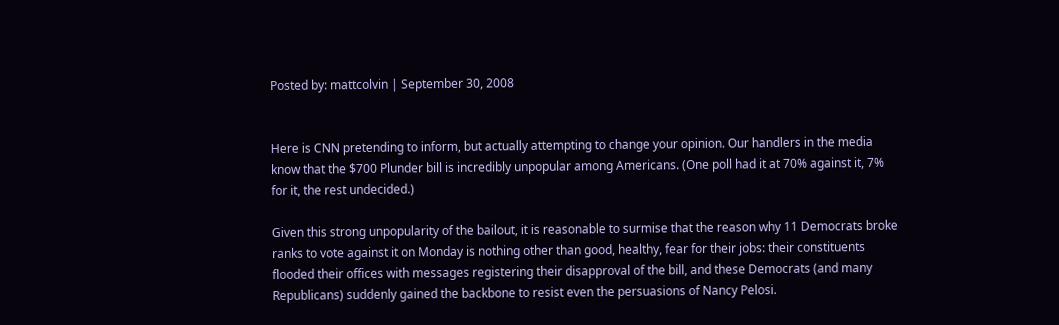Posted by: mattcolvin | September 30, 2008


Here is CNN pretending to inform, but actually attempting to change your opinion. Our handlers in the media know that the $700 Plunder bill is incredibly unpopular among Americans. (One poll had it at 70% against it, 7% for it, the rest undecided.)

Given this strong unpopularity of the bailout, it is reasonable to surmise that the reason why 11 Democrats broke ranks to vote against it on Monday is nothing other than good, healthy, fear for their jobs: their constituents flooded their offices with messages registering their disapproval of the bill, and these Democrats (and many Republicans) suddenly gained the backbone to resist even the persuasions of Nancy Pelosi.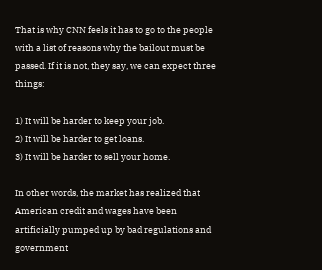That is why CNN feels it has to go to the people with a list of reasons why the bailout must be passed. If it is not, they say, we can expect three things:

1) It will be harder to keep your job.
2) It will be harder to get loans.
3) It will be harder to sell your home.

In other words, the market has realized that American credit and wages have been artificially pumped up by bad regulations and government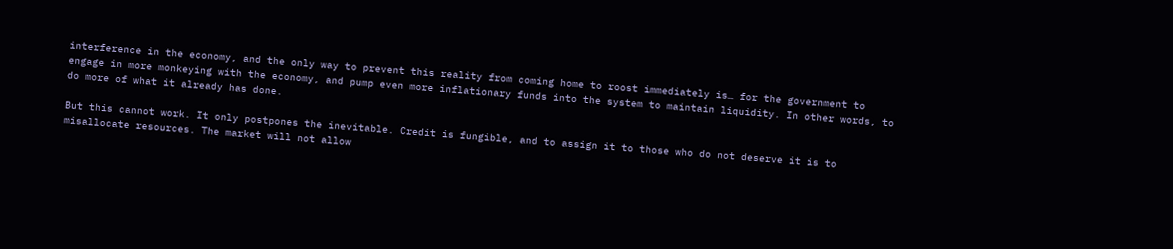interference in the economy, and the only way to prevent this reality from coming home to roost immediately is… for the government to engage in more monkeying with the economy, and pump even more inflationary funds into the system to maintain liquidity. In other words, to do more of what it already has done.

But this cannot work. It only postpones the inevitable. Credit is fungible, and to assign it to those who do not deserve it is to misallocate resources. The market will not allow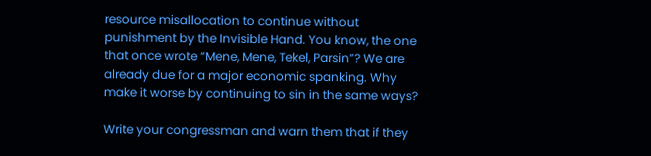resource misallocation to continue without punishment by the Invisible Hand. You know, the one that once wrote “Mene, Mene, Tekel, Parsin”? We are already due for a major economic spanking. Why make it worse by continuing to sin in the same ways?

Write your congressman and warn them that if they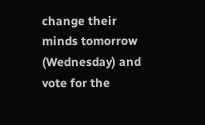change their minds tomorrow (Wednesday) and vote for the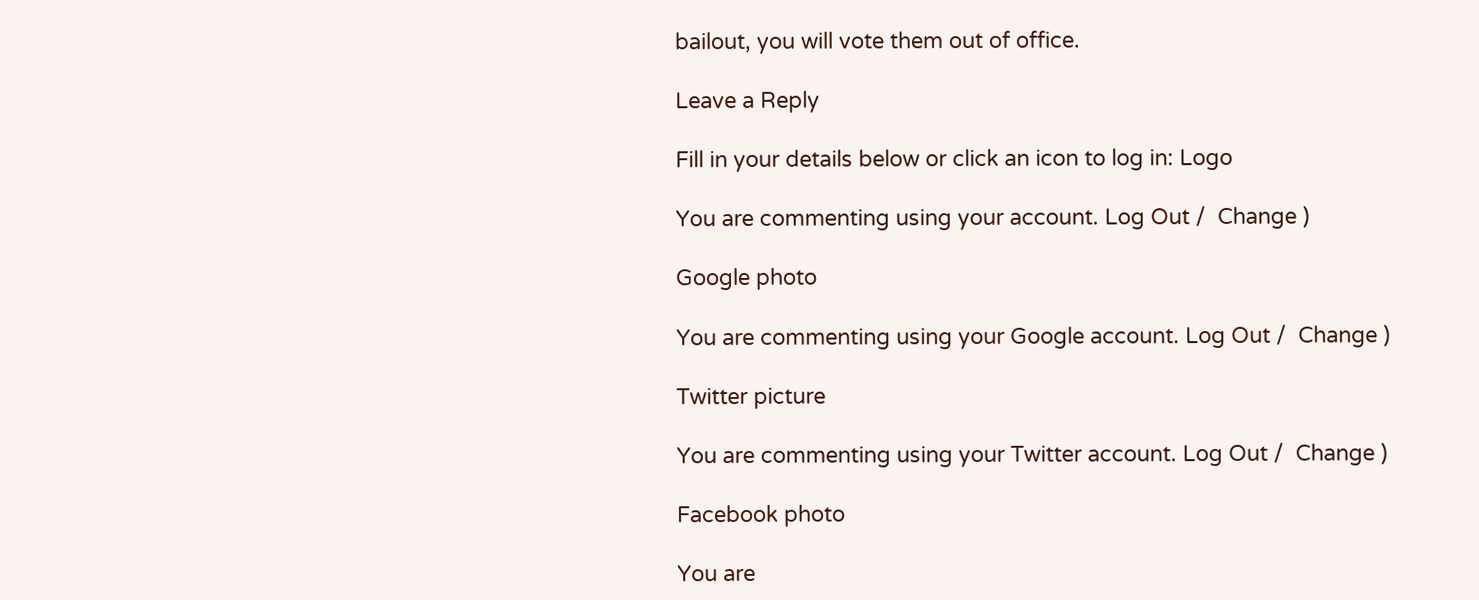bailout, you will vote them out of office.

Leave a Reply

Fill in your details below or click an icon to log in: Logo

You are commenting using your account. Log Out /  Change )

Google photo

You are commenting using your Google account. Log Out /  Change )

Twitter picture

You are commenting using your Twitter account. Log Out /  Change )

Facebook photo

You are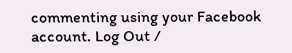commenting using your Facebook account. Log Out /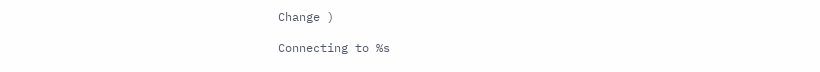Change )

Connecting to %s